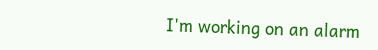I'm working on an alarm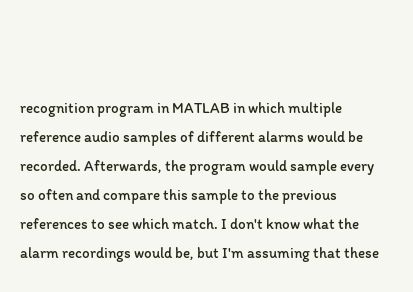recognition program in MATLAB in which multiple reference audio samples of different alarms would be recorded. Afterwards, the program would sample every so often and compare this sample to the previous references to see which match. I don't know what the alarm recordings would be, but I'm assuming that these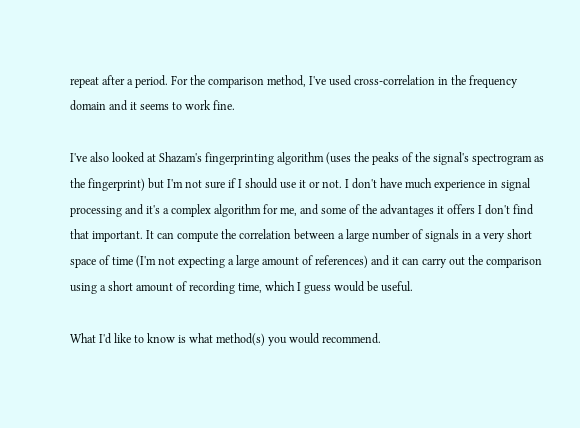repeat after a period. For the comparison method, I've used cross-correlation in the frequency domain and it seems to work fine.

I've also looked at Shazam's fingerprinting algorithm (uses the peaks of the signal's spectrogram as the fingerprint) but I'm not sure if I should use it or not. I don't have much experience in signal processing and it's a complex algorithm for me, and some of the advantages it offers I don't find that important. It can compute the correlation between a large number of signals in a very short space of time (I'm not expecting a large amount of references) and it can carry out the comparison using a short amount of recording time, which I guess would be useful.

What I'd like to know is what method(s) you would recommend.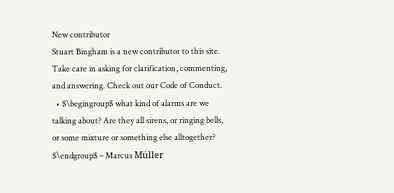New contributor
Stuart Bingham is a new contributor to this site. Take care in asking for clarification, commenting, and answering. Check out our Code of Conduct.
  • $\begingroup$ what kind of alarms are we talking about? Are they all sirens, or ringing bells, or some mixture or something else alltogether? $\endgroup$ – Marcus Müller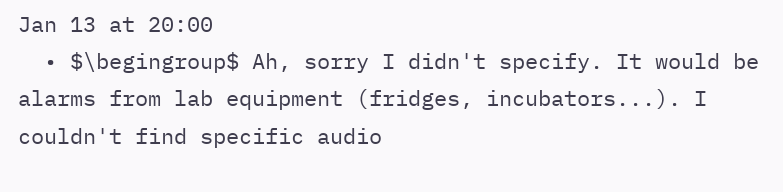Jan 13 at 20:00
  • $\begingroup$ Ah, sorry I didn't specify. It would be alarms from lab equipment (fridges, incubators...). I couldn't find specific audio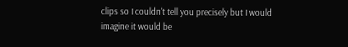clips so I couldn't tell you precisely but I would imagine it would be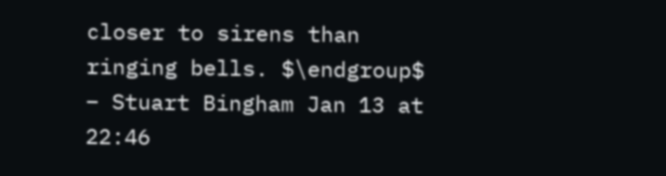closer to sirens than ringing bells. $\endgroup$ – Stuart Bingham Jan 13 at 22:46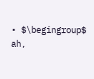• $\begingroup$ ah,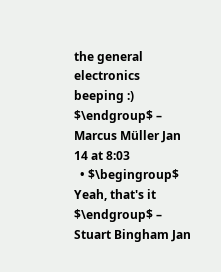the general electronics beeping :) $\endgroup$ – Marcus Müller Jan 14 at 8:03
  • $\begingroup$ Yeah, that's it $\endgroup$ – Stuart Bingham Jan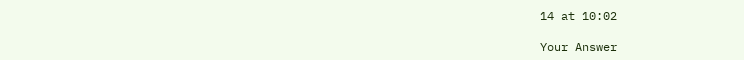14 at 10:02

Your Answer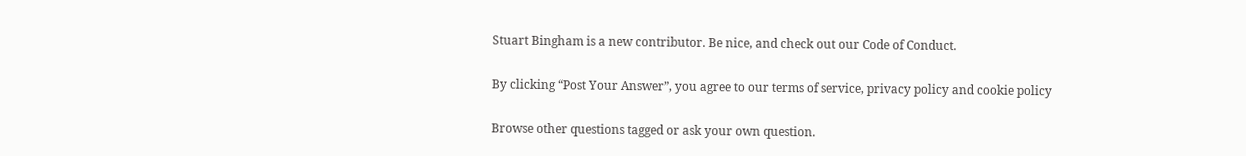Stuart Bingham is a new contributor. Be nice, and check out our Code of Conduct.

By clicking “Post Your Answer”, you agree to our terms of service, privacy policy and cookie policy

Browse other questions tagged or ask your own question.